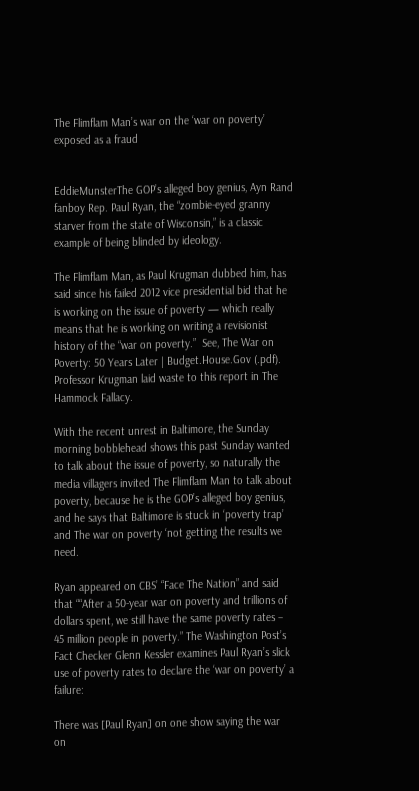The Flimflam Man’s war on the ‘war on poverty’ exposed as a fraud


EddieMunsterThe GOP’s alleged boy genius, Ayn Rand fanboy Rep. Paul Ryan, the “zombie-eyed granny starver from the state of Wisconsin,” is a classic example of being blinded by ideology.

The Flimflam Man, as Paul Krugman dubbed him, has said since his failed 2012 vice presidential bid that he is working on the issue of poverty — which really means that he is working on writing a revisionist history of the “war on poverty.”  See, The War on Poverty: 50 Years Later | Budget.House.Gov (.pdf). Professor Krugman laid waste to this report in The Hammock Fallacy.

With the recent unrest in Baltimore, the Sunday morning bobblehead shows this past Sunday wanted to talk about the issue of poverty, so naturally the media villagers invited The Flimflam Man to talk about poverty, because he is the GOP’s alleged boy genius, and he says that Baltimore is stuck in ‘poverty trap’ and The war on poverty ‘not getting the results we need.

Ryan appeared on CBS’ “Face The Nation” and said that ““After a 50-year war on poverty and trillions of dollars spent, we still have the same poverty rates – 45 million people in poverty.” The Washington Post’s Fact Checker Glenn Kessler examines Paul Ryan’s slick use of poverty rates to declare the ‘war on poverty’ a failure:

There was [Paul Ryan] on one show saying the war on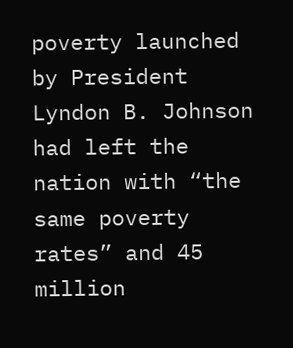poverty launched by President Lyndon B. Johnson had left the nation with “the same poverty rates” and 45 million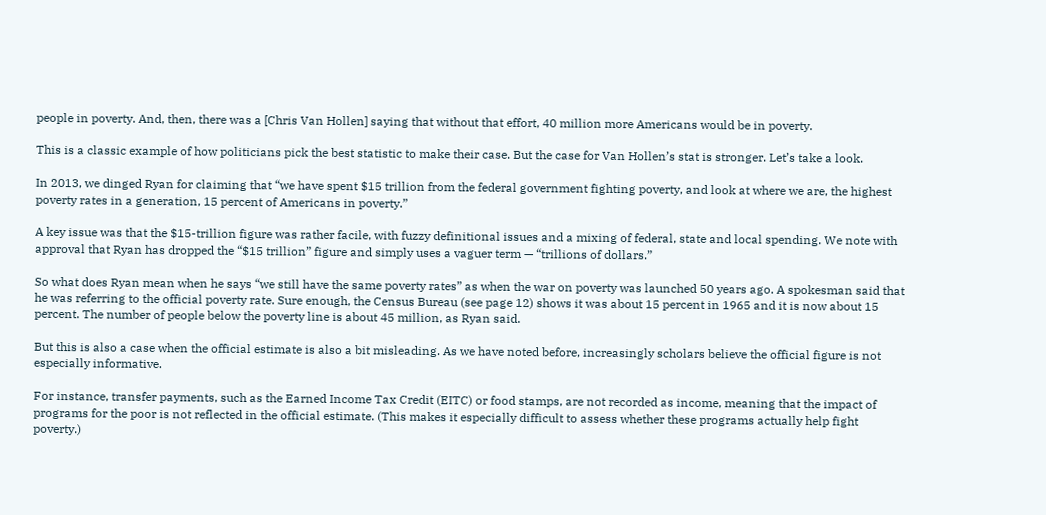people in poverty. And, then, there was a [Chris Van Hollen] saying that without that effort, 40 million more Americans would be in poverty.

This is a classic example of how politicians pick the best statistic to make their case. But the case for Van Hollen’s stat is stronger. Let’s take a look.

In 2013, we dinged Ryan for claiming that “we have spent $15 trillion from the federal government fighting poverty, and look at where we are, the highest poverty rates in a generation, 15 percent of Americans in poverty.”

A key issue was that the $15-trillion figure was rather facile, with fuzzy definitional issues and a mixing of federal, state and local spending. We note with approval that Ryan has dropped the “$15 trillion” figure and simply uses a vaguer term — “trillions of dollars.”

So what does Ryan mean when he says “we still have the same poverty rates” as when the war on poverty was launched 50 years ago. A spokesman said that he was referring to the official poverty rate. Sure enough, the Census Bureau (see page 12) shows it was about 15 percent in 1965 and it is now about 15 percent. The number of people below the poverty line is about 45 million, as Ryan said.

But this is also a case when the official estimate is also a bit misleading. As we have noted before, increasingly scholars believe the official figure is not especially informative.

For instance, transfer payments, such as the Earned Income Tax Credit (EITC) or food stamps, are not recorded as income, meaning that the impact of programs for the poor is not reflected in the official estimate. (This makes it especially difficult to assess whether these programs actually help fight poverty.)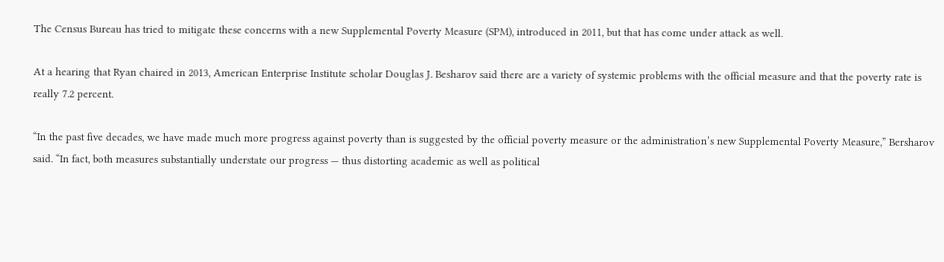The Census Bureau has tried to mitigate these concerns with a new Supplemental Poverty Measure (SPM), introduced in 2011, but that has come under attack as well.

At a hearing that Ryan chaired in 2013, American Enterprise Institute scholar Douglas J. Besharov said there are a variety of systemic problems with the official measure and that the poverty rate is really 7.2 percent.

“In the past five decades, we have made much more progress against poverty than is suggested by the official poverty measure or the administration’s new Supplemental Poverty Measure,” Bersharov said. “In fact, both measures substantially understate our progress — thus distorting academic as well as political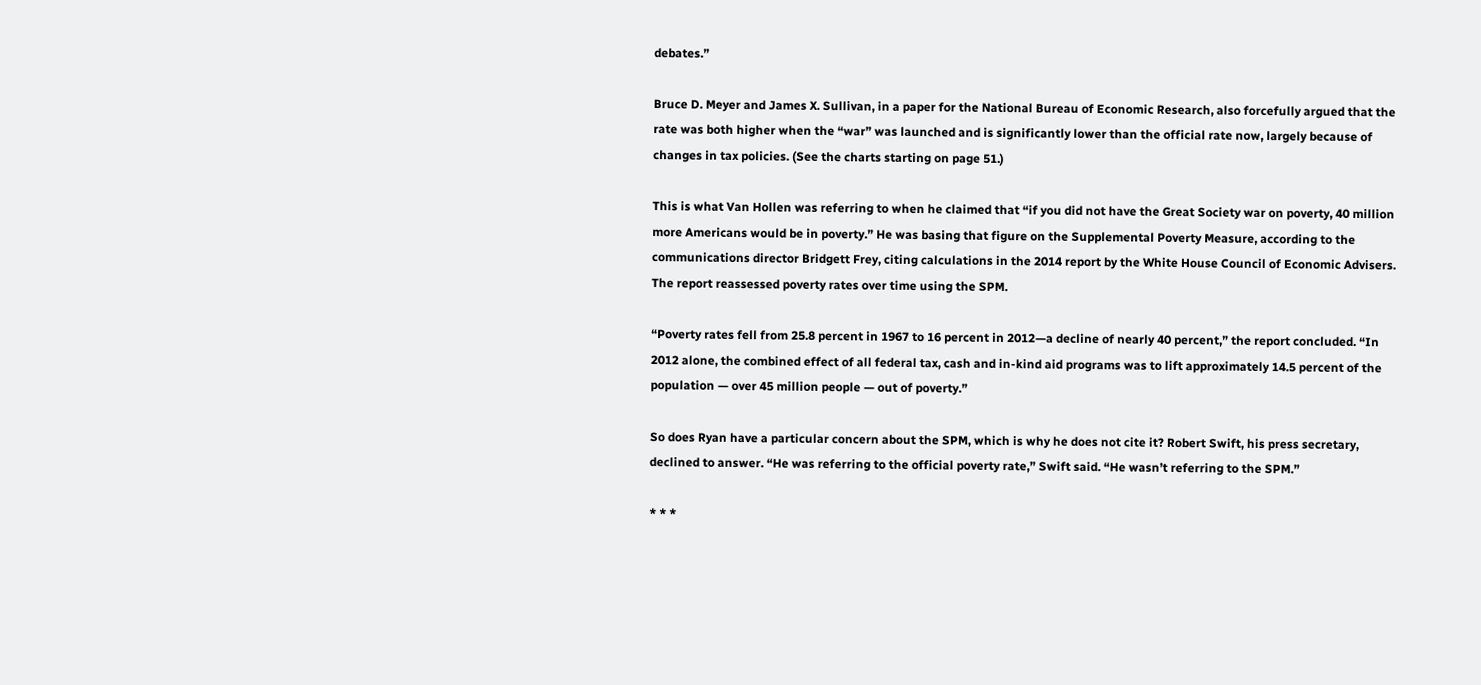debates.”

Bruce D. Meyer and James X. Sullivan, in a paper for the National Bureau of Economic Research, also forcefully argued that the rate was both higher when the “war” was launched and is significantly lower than the official rate now, largely because of changes in tax policies. (See the charts starting on page 51.)

This is what Van Hollen was referring to when he claimed that “if you did not have the Great Society war on poverty, 40 million more Americans would be in poverty.” He was basing that figure on the Supplemental Poverty Measure, according to the communications director Bridgett Frey, citing calculations in the 2014 report by the White House Council of Economic Advisers. The report reassessed poverty rates over time using the SPM.

“Poverty rates fell from 25.8 percent in 1967 to 16 percent in 2012—a decline of nearly 40 percent,” the report concluded. “In 2012 alone, the combined effect of all federal tax, cash and in-kind aid programs was to lift approximately 14.5 percent of the population — over 45 million people — out of poverty.”

So does Ryan have a particular concern about the SPM, which is why he does not cite it? Robert Swift, his press secretary, declined to answer. “He was referring to the official poverty rate,” Swift said. “He wasn’t referring to the SPM.”

* * *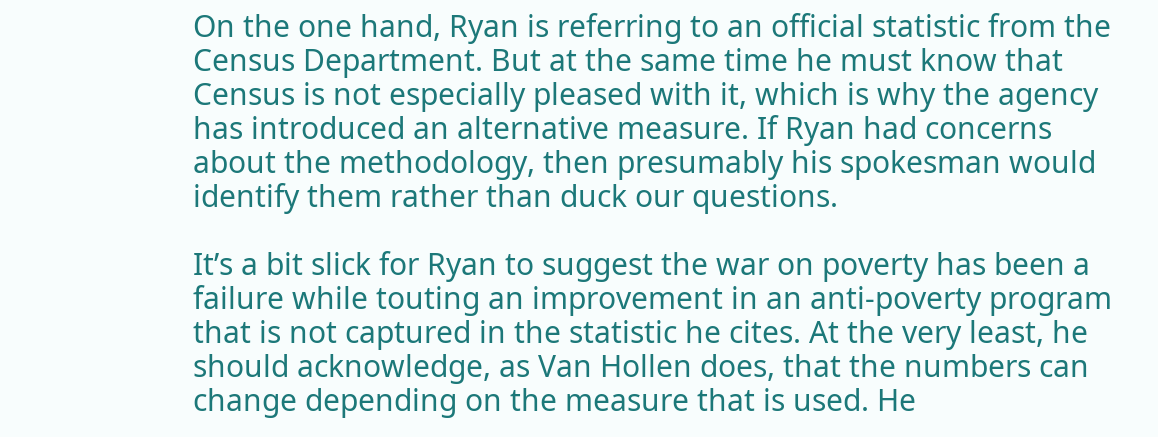On the one hand, Ryan is referring to an official statistic from the Census Department. But at the same time he must know that Census is not especially pleased with it, which is why the agency has introduced an alternative measure. If Ryan had concerns about the methodology, then presumably his spokesman would identify them rather than duck our questions.

It’s a bit slick for Ryan to suggest the war on poverty has been a failure while touting an improvement in an anti-poverty program that is not captured in the statistic he cites. At the very least, he should acknowledge, as Van Hollen does, that the numbers can change depending on the measure that is used. He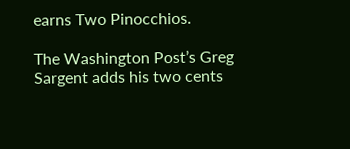earns Two Pinocchios.

The Washington Post’s Greg Sargent adds his two cents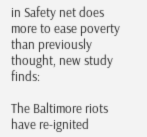in Safety net does more to ease poverty than previously thought, new study finds:

The Baltimore riots have re-ignited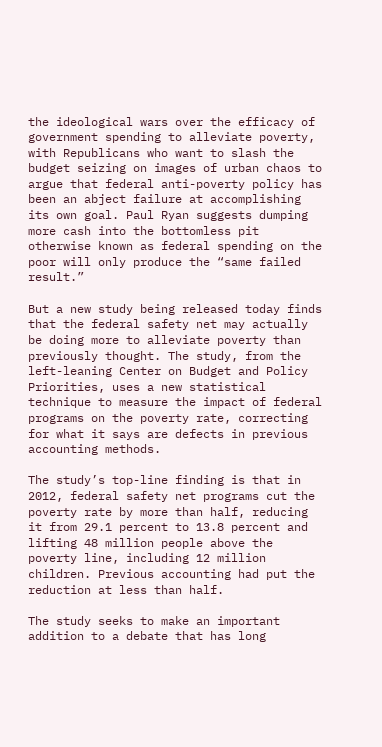the ideological wars over the efficacy of government spending to alleviate poverty, with Republicans who want to slash the budget seizing on images of urban chaos to argue that federal anti-poverty policy has been an abject failure at accomplishing its own goal. Paul Ryan suggests dumping more cash into the bottomless pit otherwise known as federal spending on the poor will only produce the “same failed result.”

But a new study being released today finds that the federal safety net may actually be doing more to alleviate poverty than previously thought. The study, from the left-leaning Center on Budget and Policy Priorities, uses a new statistical technique to measure the impact of federal programs on the poverty rate, correcting for what it says are defects in previous accounting methods.

The study’s top-line finding is that in 2012, federal safety net programs cut the poverty rate by more than half, reducing it from 29.1 percent to 13.8 percent and lifting 48 million people above the poverty line, including 12 million children. Previous accounting had put the reduction at less than half.

The study seeks to make an important addition to a debate that has long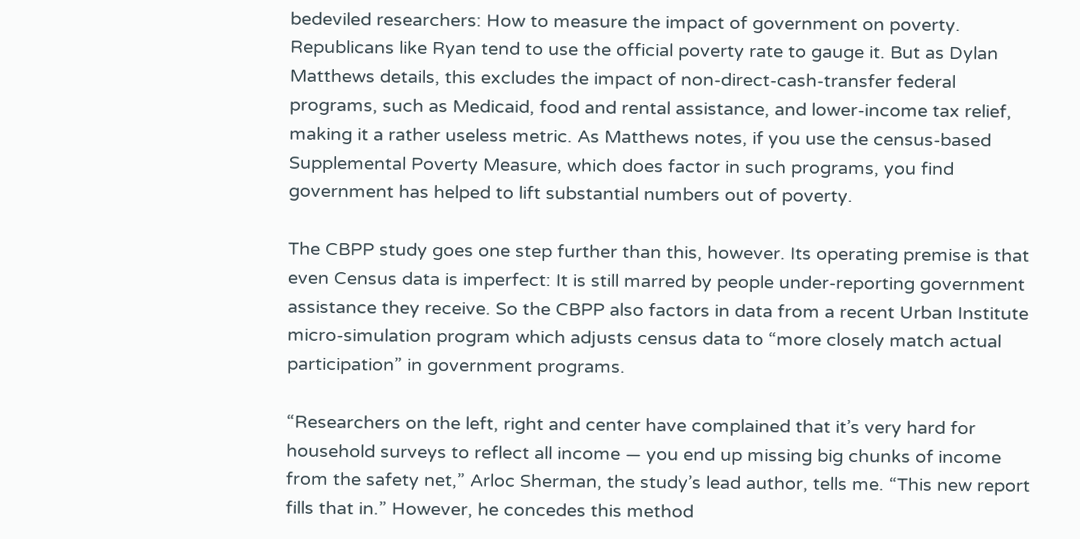bedeviled researchers: How to measure the impact of government on poverty. Republicans like Ryan tend to use the official poverty rate to gauge it. But as Dylan Matthews details, this excludes the impact of non-direct-cash-transfer federal programs, such as Medicaid, food and rental assistance, and lower-income tax relief, making it a rather useless metric. As Matthews notes, if you use the census-based Supplemental Poverty Measure, which does factor in such programs, you find government has helped to lift substantial numbers out of poverty.

The CBPP study goes one step further than this, however. Its operating premise is that even Census data is imperfect: It is still marred by people under-reporting government assistance they receive. So the CBPP also factors in data from a recent Urban Institute micro-simulation program which adjusts census data to “more closely match actual participation” in government programs.

“Researchers on the left, right and center have complained that it’s very hard for household surveys to reflect all income — you end up missing big chunks of income from the safety net,” Arloc Sherman, the study’s lead author, tells me. “This new report fills that in.” However, he concedes this method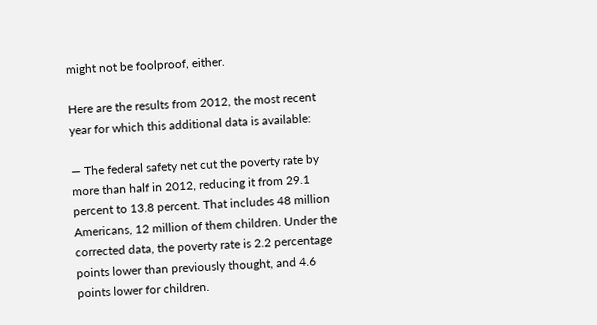might not be foolproof, either.

Here are the results from 2012, the most recent year for which this additional data is available:

— The federal safety net cut the poverty rate by more than half in 2012, reducing it from 29.1 percent to 13.8 percent. That includes 48 million Americans, 12 million of them children. Under the corrected data, the poverty rate is 2.2 percentage points lower than previously thought, and 4.6 points lower for children.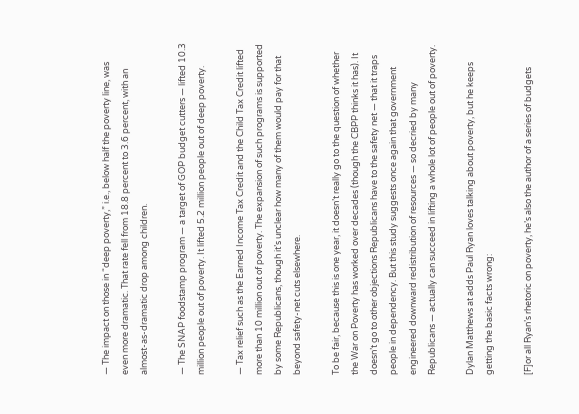— The impact on those in “deep poverty,” i.e., below half the poverty line, was even more dramatic. That rate fell from 18.8 percent to 3.6 percent, with an almost-as-dramatic drop among children.

— The SNAP foodstamp program — a target of GOP budget cutters — lifted 10.3 million people out of poverty. It lifted 5.2 million people out of deep poverty.

— Tax relief such as the Earned Income Tax Credit and the Child Tax Credit lifted more than 10 million out of poverty. The expansion of such programs is supported by some Republicans, though it’s unclear how many of them would pay for that beyond safety-net cuts elsewhere.

To be fair, because this is one year, it doesn’t really go to the question of whether the War on Poverty has worked over decades (though the CBPP thinks it has). It doesn’t go to other objections Republicans have to the safety net — that it traps people in dependency. But this study suggests once again that government engineered downward redistribution of resources — so decried by many Republicans — actually can succeed in lifting a whole lot of people out of poverty.

Dylan Matthews at adds Paul Ryan loves talking about poverty, but he keeps getting the basic facts wrong:

[F]or all Ryan’s rhetoric on poverty, he’s also the author of a series of budgets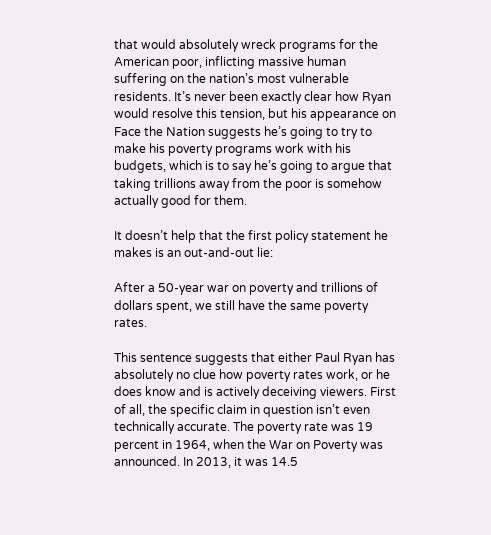that would absolutely wreck programs for the American poor, inflicting massive human suffering on the nation’s most vulnerable residents. It’s never been exactly clear how Ryan would resolve this tension, but his appearance on Face the Nation suggests he’s going to try to make his poverty programs work with his budgets‚ which is to say he’s going to argue that taking trillions away from the poor is somehow actually good for them.

It doesn’t help that the first policy statement he makes is an out-and-out lie:

After a 50-year war on poverty and trillions of dollars spent, we still have the same poverty rates.

This sentence suggests that either Paul Ryan has absolutely no clue how poverty rates work, or he does know and is actively deceiving viewers. First of all, the specific claim in question isn’t even technically accurate. The poverty rate was 19 percent in 1964, when the War on Poverty was announced. In 2013, it was 14.5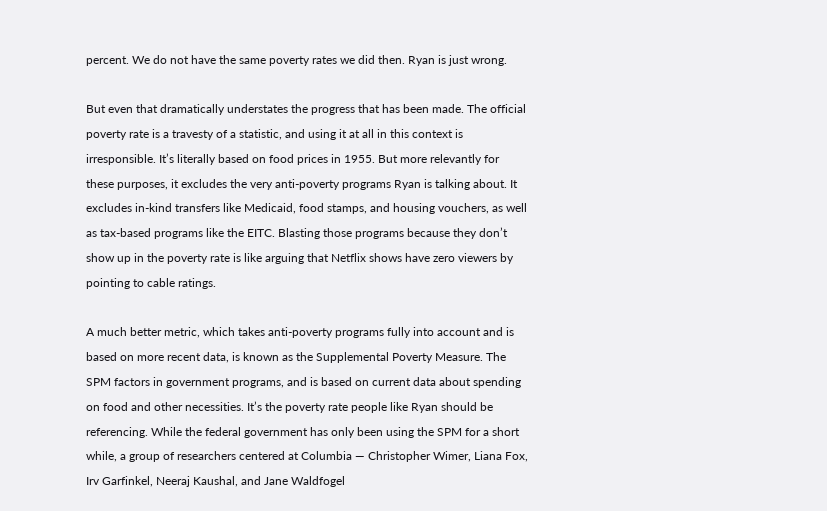percent. We do not have the same poverty rates we did then. Ryan is just wrong.

But even that dramatically understates the progress that has been made. The official poverty rate is a travesty of a statistic, and using it at all in this context is irresponsible. It’s literally based on food prices in 1955. But more relevantly for these purposes, it excludes the very anti-poverty programs Ryan is talking about. It excludes in-kind transfers like Medicaid, food stamps, and housing vouchers, as well as tax-based programs like the EITC. Blasting those programs because they don’t show up in the poverty rate is like arguing that Netflix shows have zero viewers by pointing to cable ratings.

A much better metric, which takes anti-poverty programs fully into account and is based on more recent data, is known as the Supplemental Poverty Measure. The SPM factors in government programs, and is based on current data about spending on food and other necessities. It’s the poverty rate people like Ryan should be referencing. While the federal government has only been using the SPM for a short while, a group of researchers centered at Columbia — Christopher Wimer, Liana Fox, Irv Garfinkel, Neeraj Kaushal, and Jane Waldfogel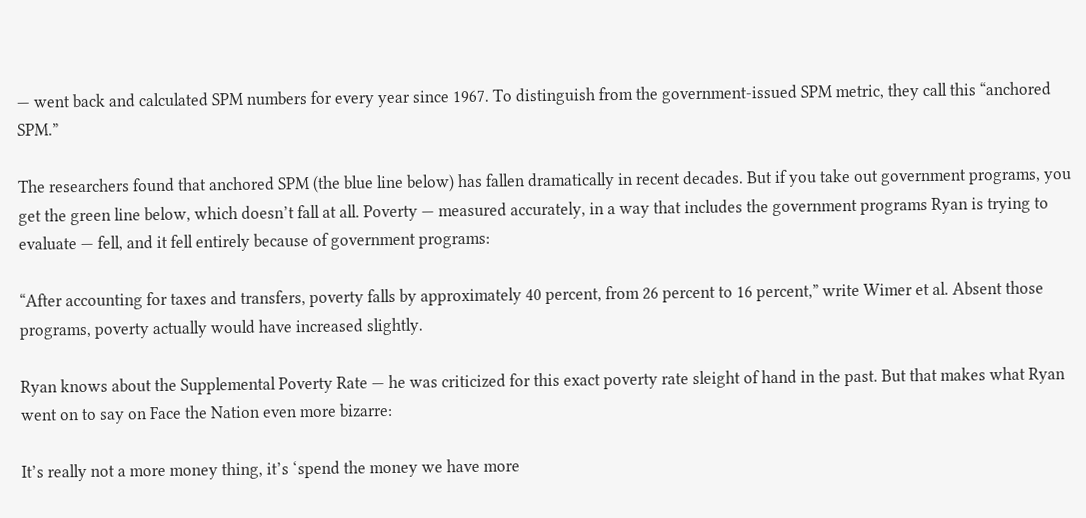— went back and calculated SPM numbers for every year since 1967. To distinguish from the government-issued SPM metric, they call this “anchored SPM.”

The researchers found that anchored SPM (the blue line below) has fallen dramatically in recent decades. But if you take out government programs, you get the green line below, which doesn’t fall at all. Poverty — measured accurately, in a way that includes the government programs Ryan is trying to evaluate — fell, and it fell entirely because of government programs:

“After accounting for taxes and transfers, poverty falls by approximately 40 percent, from 26 percent to 16 percent,” write Wimer et al. Absent those programs, poverty actually would have increased slightly.

Ryan knows about the Supplemental Poverty Rate — he was criticized for this exact poverty rate sleight of hand in the past. But that makes what Ryan went on to say on Face the Nation even more bizarre:

It’s really not a more money thing, it’s ‘spend the money we have more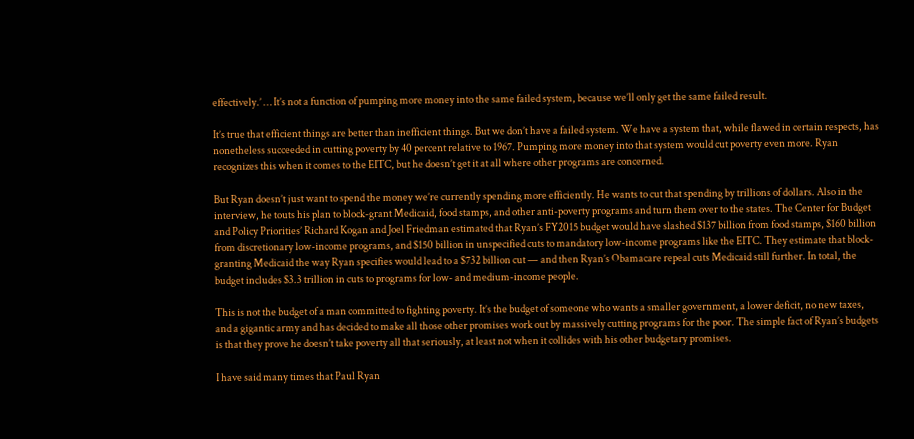effectively.’ … It’s not a function of pumping more money into the same failed system, because we’ll only get the same failed result.

It’s true that efficient things are better than inefficient things. But we don’t have a failed system. We have a system that, while flawed in certain respects, has nonetheless succeeded in cutting poverty by 40 percent relative to 1967. Pumping more money into that system would cut poverty even more. Ryan recognizes this when it comes to the EITC, but he doesn’t get it at all where other programs are concerned.

But Ryan doesn’t just want to spend the money we’re currently spending more efficiently. He wants to cut that spending by trillions of dollars. Also in the interview, he touts his plan to block-grant Medicaid, food stamps, and other anti-poverty programs and turn them over to the states. The Center for Budget and Policy Priorities’ Richard Kogan and Joel Friedman estimated that Ryan’s FY2015 budget would have slashed $137 billion from food stamps, $160 billion from discretionary low-income programs, and $150 billion in unspecified cuts to mandatory low-income programs like the EITC. They estimate that block-granting Medicaid the way Ryan specifies would lead to a $732 billion cut — and then Ryan’s Obamacare repeal cuts Medicaid still further. In total, the budget includes $3.3 trillion in cuts to programs for low- and medium-income people.

This is not the budget of a man committed to fighting poverty. It’s the budget of someone who wants a smaller government, a lower deficit, no new taxes, and a gigantic army and has decided to make all those other promises work out by massively cutting programs for the poor. The simple fact of Ryan’s budgets is that they prove he doesn’t take poverty all that seriously, at least not when it collides with his other budgetary promises.

I have said many times that Paul Ryan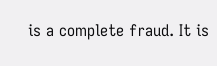is a complete fraud. It is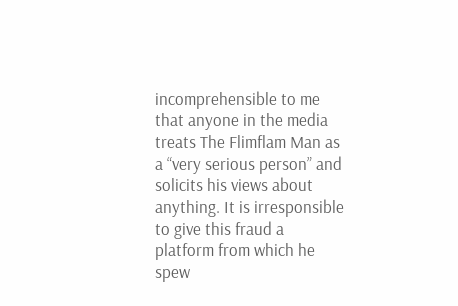incomprehensible to me that anyone in the media treats The Flimflam Man as a “very serious person” and solicits his views about anything. It is irresponsible to give this fraud a platform from which he spew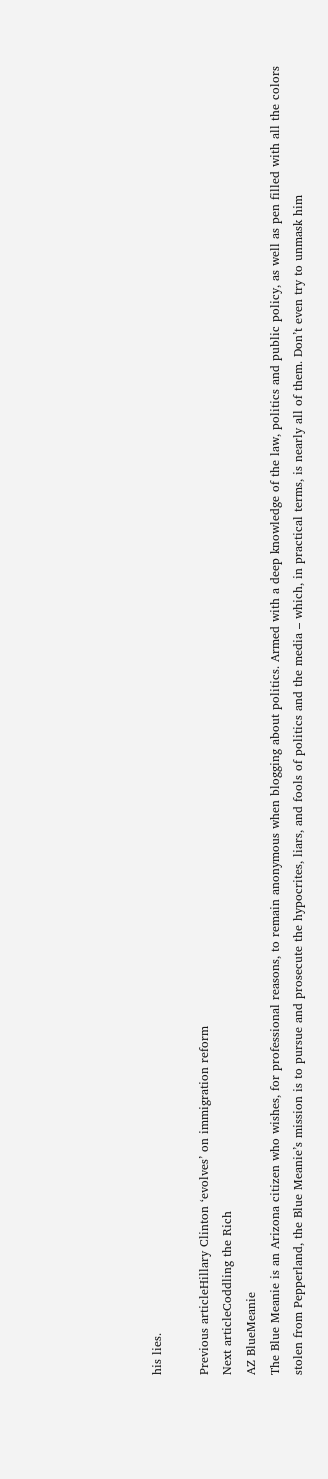his lies.

Previous articleHillary Clinton ‘evolves’ on immigration reform
Next articleCoddling the Rich
AZ BlueMeanie
The Blue Meanie is an Arizona citizen who wishes, for professional reasons, to remain anonymous when blogging about politics. Armed with a deep knowledge of the law, politics and public policy, as well as pen filled with all the colors stolen from Pepperland, the Blue Meanie’s mission is to pursue and prosecute the hypocrites, liars, and fools of politics and the media – which, in practical terms, is nearly all of them. Don’t even try to unmask him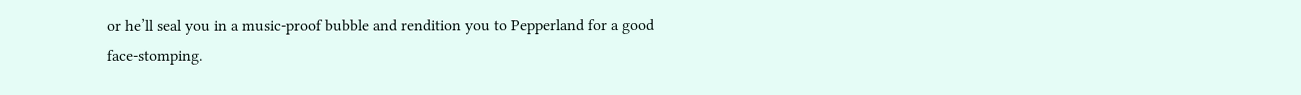or he’ll seal you in a music-proof bubble and rendition you to Pepperland for a good face-stomping.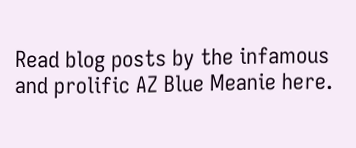Read blog posts by the infamous and prolific AZ Blue Meanie here.